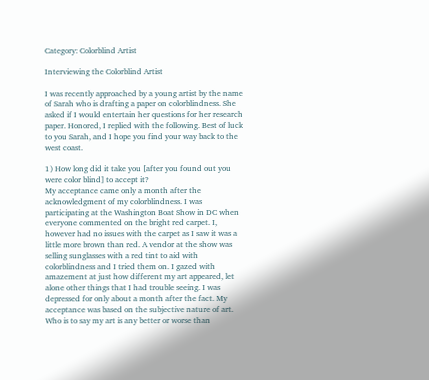Category: Colorblind Artist

Interviewing the Colorblind Artist

I was recently approached by a young artist by the name of Sarah who is drafting a paper on colorblindness. She asked if I would entertain her questions for her research paper. Honored, I replied with the following. Best of luck to you Sarah, and I hope you find your way back to the west coast.

1) How long did it take you [after you found out you were color blind] to accept it?
My acceptance came only a month after the acknowledgment of my colorblindness. I was participating at the Washington Boat Show in DC when everyone commented on the bright red carpet. I, however had no issues with the carpet as I saw it was a little more brown than red. A vendor at the show was selling sunglasses with a red tint to aid with colorblindness and I tried them on. I gazed with amazement at just how different my art appeared, let alone other things that I had trouble seeing. I was depressed for only about a month after the fact. My acceptance was based on the subjective nature of art. Who is to say my art is any better or worse than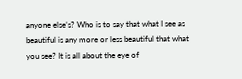anyone else’s? Who is to say that what I see as beautiful is any more or less beautiful that what you see? It is all about the eye of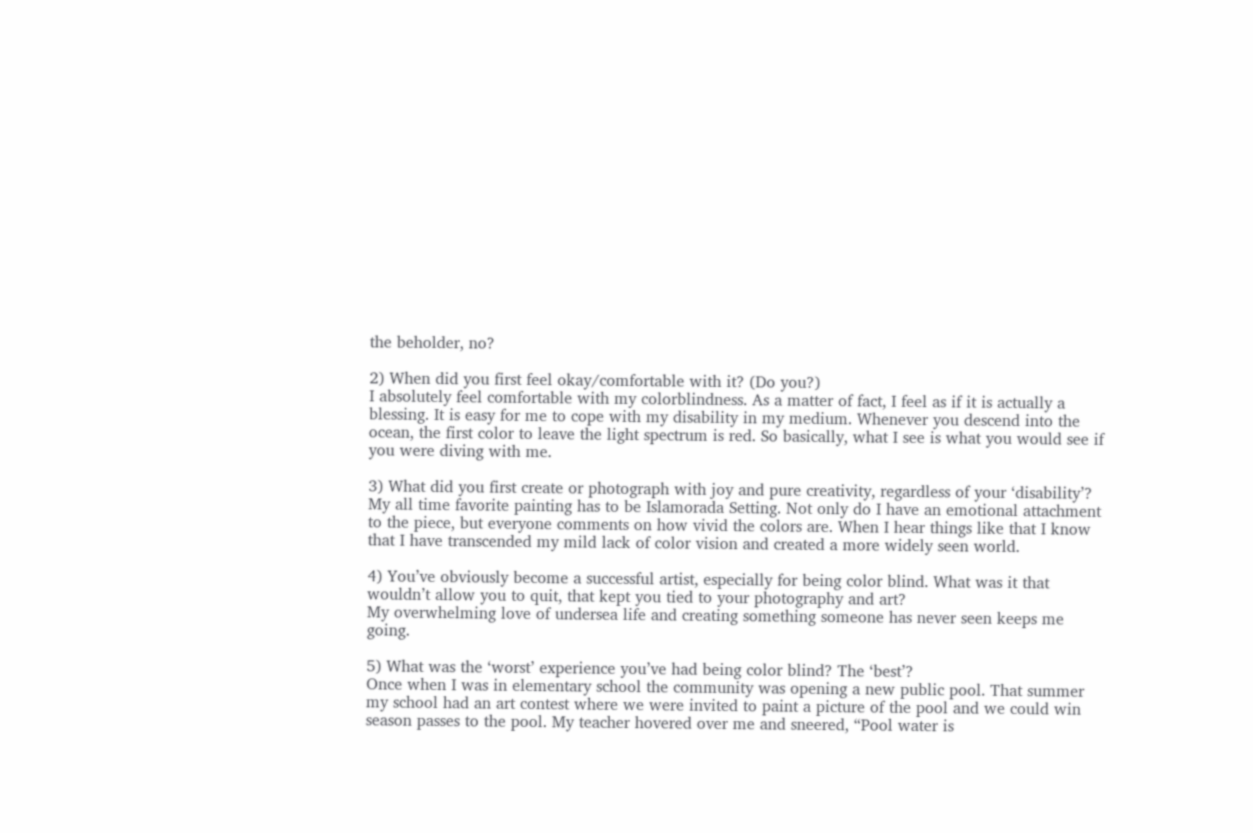the beholder, no?

2) When did you first feel okay/comfortable with it? (Do you?)
I absolutely feel comfortable with my colorblindness. As a matter of fact, I feel as if it is actually a blessing. It is easy for me to cope with my disability in my medium. Whenever you descend into the ocean, the first color to leave the light spectrum is red. So basically, what I see is what you would see if you were diving with me.

3) What did you first create or photograph with joy and pure creativity, regardless of your ‘disability’?
My all time favorite painting has to be Islamorada Setting. Not only do I have an emotional attachment to the piece, but everyone comments on how vivid the colors are. When I hear things like that I know that I have transcended my mild lack of color vision and created a more widely seen world.

4) You’ve obviously become a successful artist, especially for being color blind. What was it that wouldn’t allow you to quit, that kept you tied to your photography and art?
My overwhelming love of undersea life and creating something someone has never seen keeps me going.

5) What was the ‘worst’ experience you’ve had being color blind? The ‘best’?
Once when I was in elementary school the community was opening a new public pool. That summer my school had an art contest where we were invited to paint a picture of the pool and we could win season passes to the pool. My teacher hovered over me and sneered, “Pool water is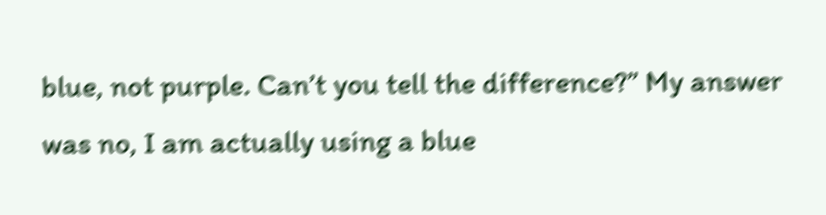blue, not purple. Can’t you tell the difference?” My answer was no, I am actually using a blue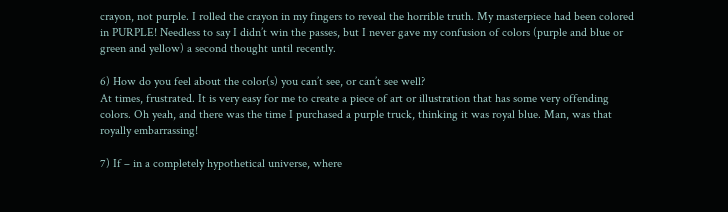crayon, not purple. I rolled the crayon in my fingers to reveal the horrible truth. My masterpiece had been colored in PURPLE! Needless to say I didn’t win the passes, but I never gave my confusion of colors (purple and blue or green and yellow) a second thought until recently.

6) How do you feel about the color(s) you can’t see, or can’t see well?
At times, frustrated. It is very easy for me to create a piece of art or illustration that has some very offending colors. Oh yeah, and there was the time I purchased a purple truck, thinking it was royal blue. Man, was that royally embarrassing!

7) If – in a completely hypothetical universe, where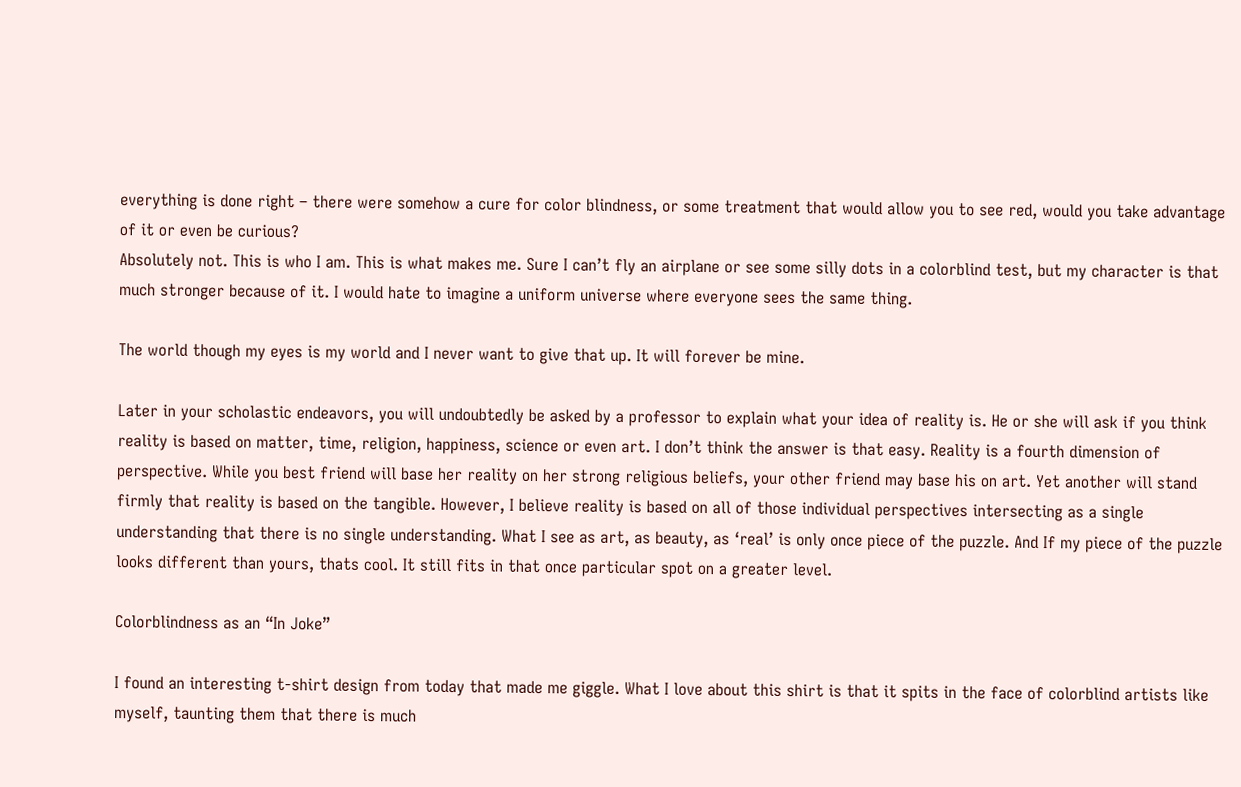everything is done right – there were somehow a cure for color blindness, or some treatment that would allow you to see red, would you take advantage of it or even be curious?
Absolutely not. This is who I am. This is what makes me. Sure I can’t fly an airplane or see some silly dots in a colorblind test, but my character is that much stronger because of it. I would hate to imagine a uniform universe where everyone sees the same thing.

The world though my eyes is my world and I never want to give that up. It will forever be mine.

Later in your scholastic endeavors, you will undoubtedly be asked by a professor to explain what your idea of reality is. He or she will ask if you think reality is based on matter, time, religion, happiness, science or even art. I don’t think the answer is that easy. Reality is a fourth dimension of perspective. While you best friend will base her reality on her strong religious beliefs, your other friend may base his on art. Yet another will stand firmly that reality is based on the tangible. However, I believe reality is based on all of those individual perspectives intersecting as a single understanding that there is no single understanding. What I see as art, as beauty, as ‘real’ is only once piece of the puzzle. And If my piece of the puzzle looks different than yours, thats cool. It still fits in that once particular spot on a greater level.

Colorblindness as an “In Joke”

I found an interesting t-shirt design from today that made me giggle. What I love about this shirt is that it spits in the face of colorblind artists like myself, taunting them that there is much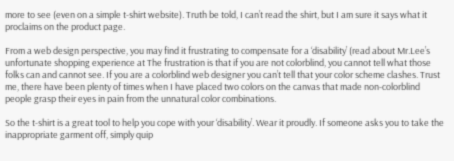more to see (even on a simple t-shirt website). Truth be told, I can’t read the shirt, but I am sure it says what it proclaims on the product page.

From a web design perspective, you may find it frustrating to compensate for a ‘disability’ (read about Mr.Lee’s unfortunate shopping experience at The frustration is that if you are not colorblind, you cannot tell what those folks can and cannot see. If you are a colorblind web designer you can’t tell that your color scheme clashes. Trust me, there have been plenty of times when I have placed two colors on the canvas that made non-colorblind people grasp their eyes in pain from the unnatural color combinations.

So the t-shirt is a great tool to help you cope with your ‘disability’. Wear it proudly. If someone asks you to take the inappropriate garment off, simply quip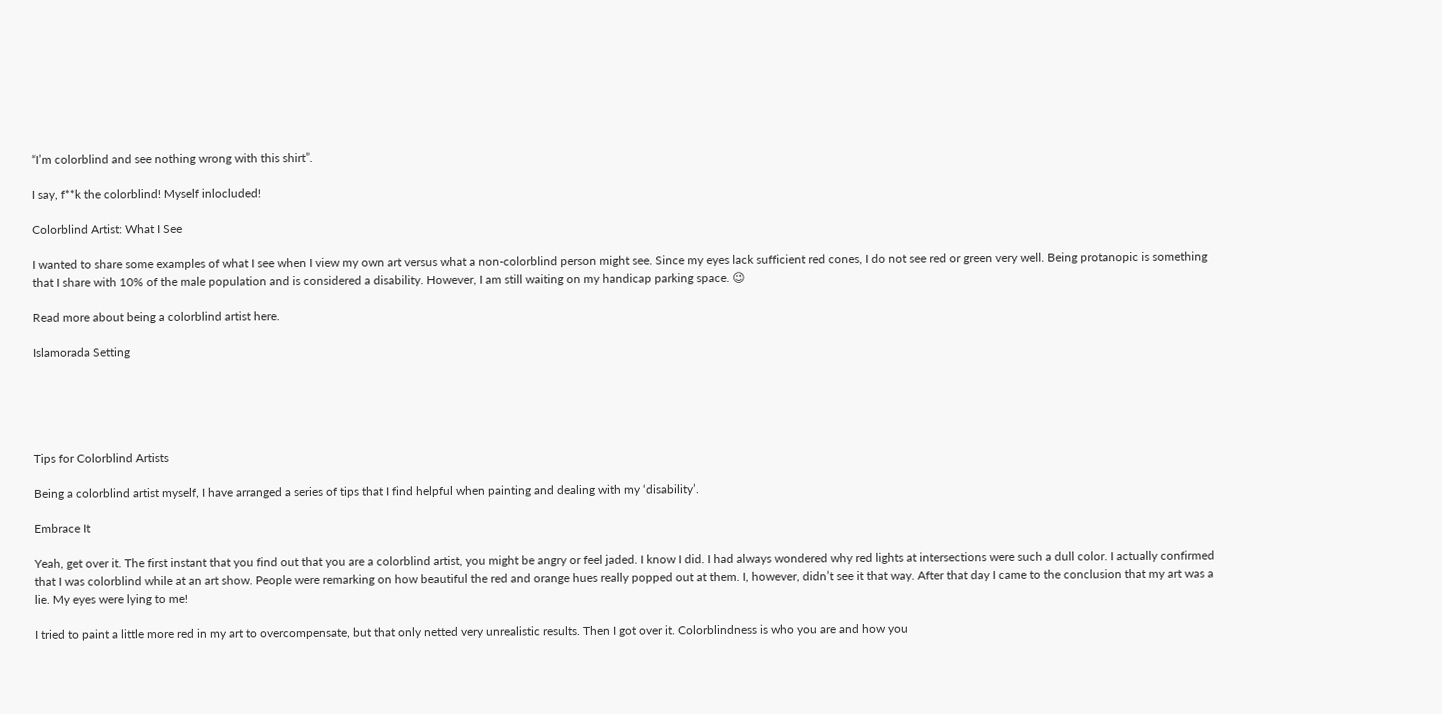“I’m colorblind and see nothing wrong with this shirt”.

I say, f**k the colorblind! Myself inlocluded!

Colorblind Artist: What I See

I wanted to share some examples of what I see when I view my own art versus what a non-colorblind person might see. Since my eyes lack sufficient red cones, I do not see red or green very well. Being protanopic is something that I share with 10% of the male population and is considered a disability. However, I am still waiting on my handicap parking space. 😉

Read more about being a colorblind artist here.

Islamorada Setting





Tips for Colorblind Artists

Being a colorblind artist myself, I have arranged a series of tips that I find helpful when painting and dealing with my ‘disability’.

Embrace It

Yeah, get over it. The first instant that you find out that you are a colorblind artist, you might be angry or feel jaded. I know I did. I had always wondered why red lights at intersections were such a dull color. I actually confirmed that I was colorblind while at an art show. People were remarking on how beautiful the red and orange hues really popped out at them. I, however, didn’t see it that way. After that day I came to the conclusion that my art was a lie. My eyes were lying to me!

I tried to paint a little more red in my art to overcompensate, but that only netted very unrealistic results. Then I got over it. Colorblindness is who you are and how you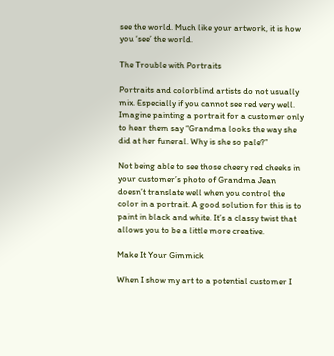see the world. Much like your artwork, it is how you ‘see’ the world.

The Trouble with Portraits

Portraits and colorblind artists do not usually mix. Especially if you cannot see red very well. Imagine painting a portrait for a customer only to hear them say “Grandma looks the way she did at her funeral. Why is she so pale?”

Not being able to see those cheery red cheeks in your customer’s photo of Grandma Jean doesn’t translate well when you control the color in a portrait. A good solution for this is to paint in black and white. It’s a classy twist that allows you to be a little more creative.

Make It Your Gimmick

When I show my art to a potential customer I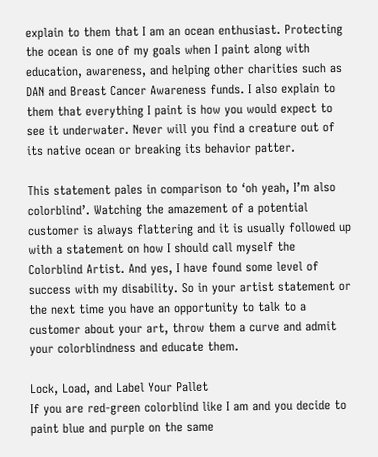explain to them that I am an ocean enthusiast. Protecting the ocean is one of my goals when I paint along with education, awareness, and helping other charities such as DAN and Breast Cancer Awareness funds. I also explain to them that everything I paint is how you would expect to see it underwater. Never will you find a creature out of its native ocean or breaking its behavior patter.

This statement pales in comparison to ‘oh yeah, I’m also colorblind’. Watching the amazement of a potential customer is always flattering and it is usually followed up with a statement on how I should call myself the Colorblind Artist. And yes, I have found some level of success with my disability. So in your artist statement or the next time you have an opportunity to talk to a customer about your art, throw them a curve and admit your colorblindness and educate them.

Lock, Load, and Label Your Pallet
If you are red-green colorblind like I am and you decide to paint blue and purple on the same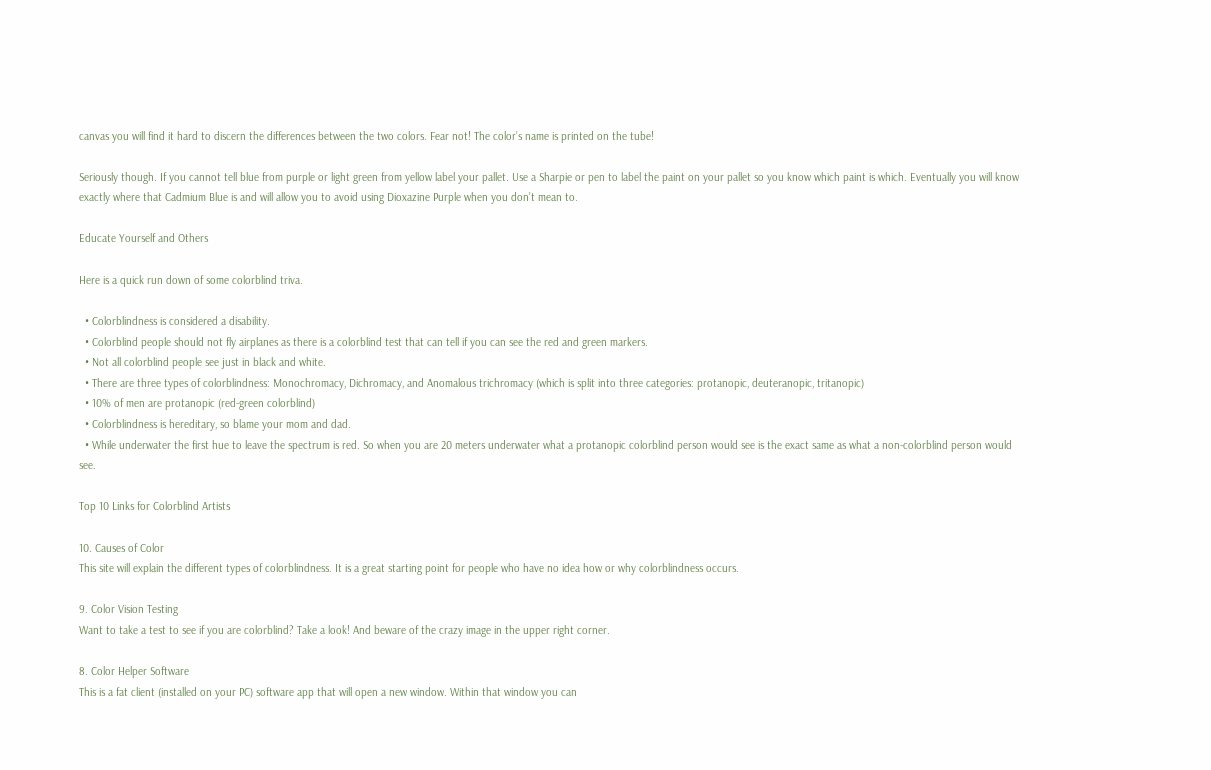canvas you will find it hard to discern the differences between the two colors. Fear not! The color’s name is printed on the tube!

Seriously though. If you cannot tell blue from purple or light green from yellow label your pallet. Use a Sharpie or pen to label the paint on your pallet so you know which paint is which. Eventually you will know exactly where that Cadmium Blue is and will allow you to avoid using Dioxazine Purple when you don’t mean to.

Educate Yourself and Others

Here is a quick run down of some colorblind triva.

  • Colorblindness is considered a disability.
  • Colorblind people should not fly airplanes as there is a colorblind test that can tell if you can see the red and green markers.
  • Not all colorblind people see just in black and white.
  • There are three types of colorblindness: Monochromacy, Dichromacy, and Anomalous trichromacy (which is split into three categories: protanopic, deuteranopic, tritanopic)
  • 10% of men are protanopic (red-green colorblind)
  • Colorblindness is hereditary, so blame your mom and dad.
  • While underwater the first hue to leave the spectrum is red. So when you are 20 meters underwater what a protanopic colorblind person would see is the exact same as what a non-colorblind person would see.

Top 10 Links for Colorblind Artists

10. Causes of Color
This site will explain the different types of colorblindness. It is a great starting point for people who have no idea how or why colorblindness occurs.

9. Color Vision Testing
Want to take a test to see if you are colorblind? Take a look! And beware of the crazy image in the upper right corner.

8. Color Helper Software
This is a fat client (installed on your PC) software app that will open a new window. Within that window you can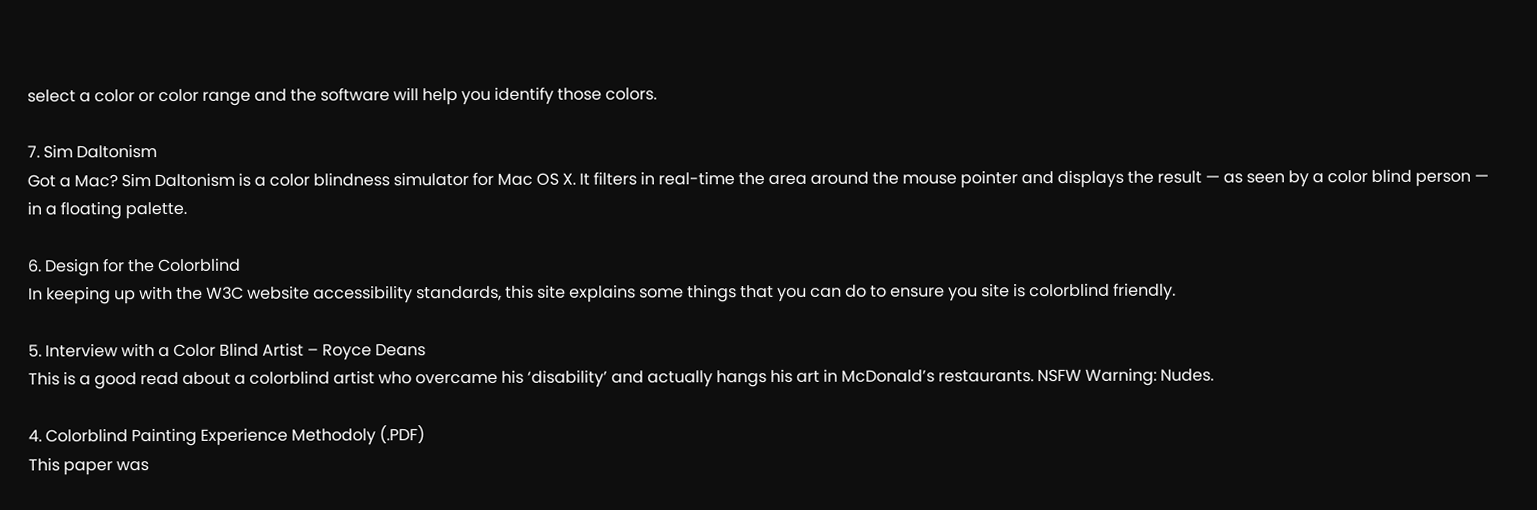select a color or color range and the software will help you identify those colors.

7. Sim Daltonism
Got a Mac? Sim Daltonism is a color blindness simulator for Mac OS X. It filters in real-time the area around the mouse pointer and displays the result — as seen by a color blind person — in a floating palette.

6. Design for the Colorblind
In keeping up with the W3C website accessibility standards, this site explains some things that you can do to ensure you site is colorblind friendly.

5. Interview with a Color Blind Artist – Royce Deans
This is a good read about a colorblind artist who overcame his ‘disability’ and actually hangs his art in McDonald’s restaurants. NSFW Warning: Nudes.

4. Colorblind Painting Experience Methodoly (.PDF)
This paper was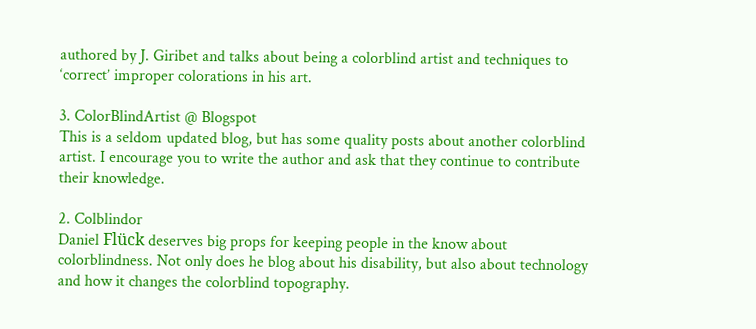authored by J. Giribet and talks about being a colorblind artist and techniques to ‘correct’ improper colorations in his art.

3. ColorBlindArtist @ Blogspot
This is a seldom updated blog, but has some quality posts about another colorblind artist. I encourage you to write the author and ask that they continue to contribute their knowledge.

2. Colblindor
Daniel Flück deserves big props for keeping people in the know about colorblindness. Not only does he blog about his disability, but also about technology and how it changes the colorblind topography.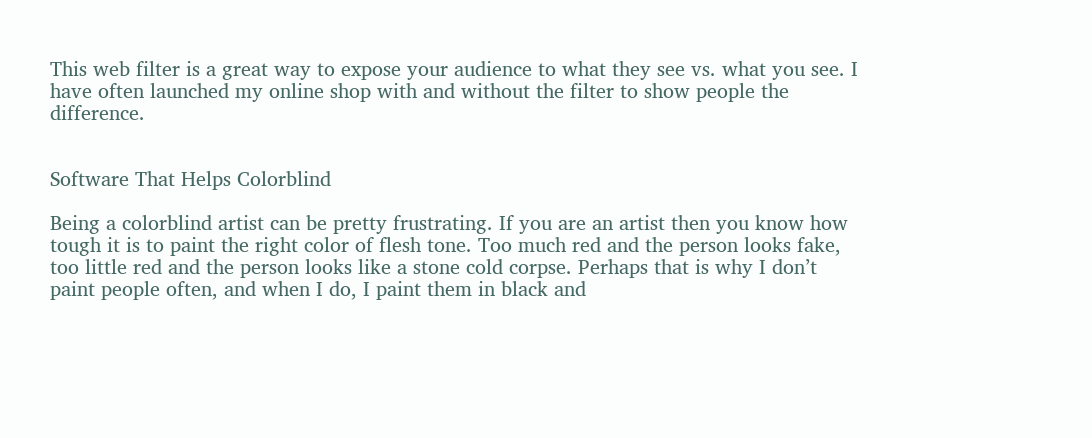This web filter is a great way to expose your audience to what they see vs. what you see. I have often launched my online shop with and without the filter to show people the difference.


Software That Helps Colorblind

Being a colorblind artist can be pretty frustrating. If you are an artist then you know how tough it is to paint the right color of flesh tone. Too much red and the person looks fake, too little red and the person looks like a stone cold corpse. Perhaps that is why I don’t paint people often, and when I do, I paint them in black and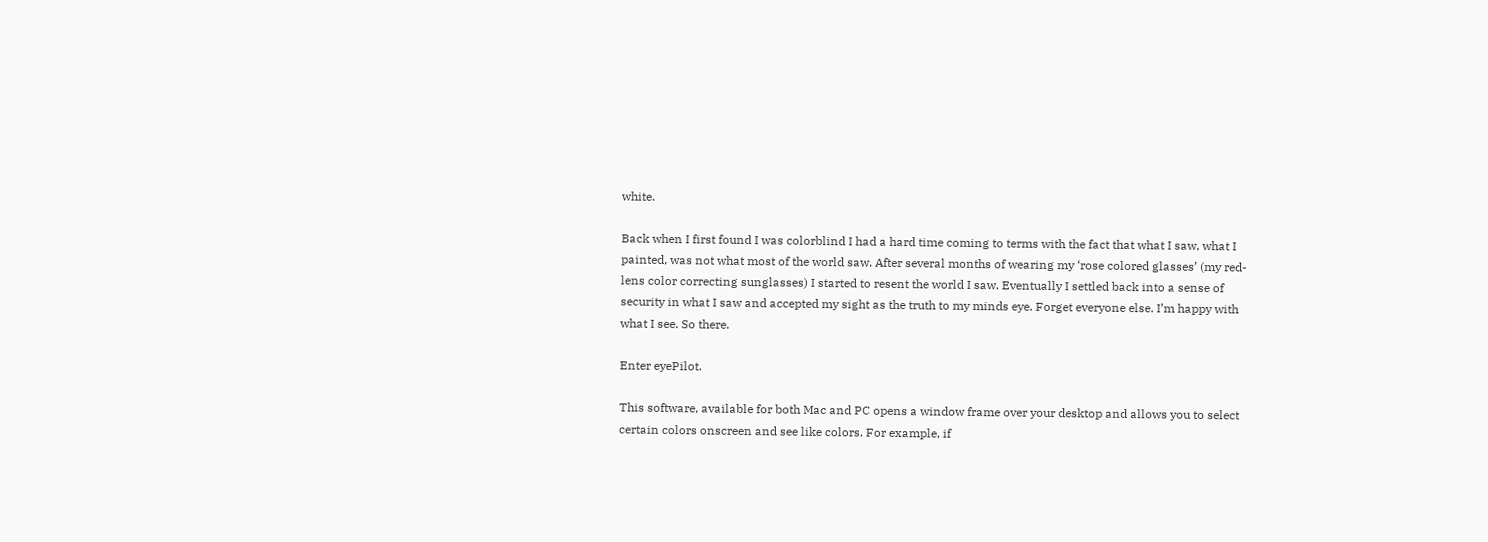white.

Back when I first found I was colorblind I had a hard time coming to terms with the fact that what I saw, what I painted, was not what most of the world saw. After several months of wearing my ‘rose colored glasses’ (my red-lens color correcting sunglasses) I started to resent the world I saw. Eventually I settled back into a sense of security in what I saw and accepted my sight as the truth to my minds eye. Forget everyone else. I’m happy with what I see. So there.

Enter eyePilot.

This software, available for both Mac and PC opens a window frame over your desktop and allows you to select certain colors onscreen and see like colors. For example, if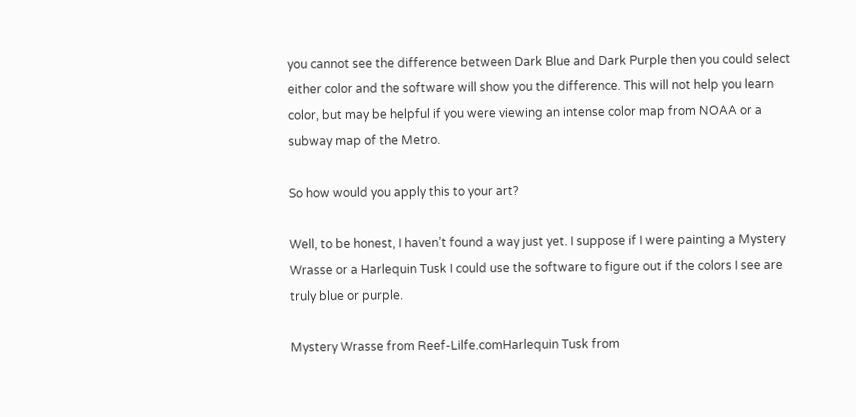you cannot see the difference between Dark Blue and Dark Purple then you could select either color and the software will show you the difference. This will not help you learn color, but may be helpful if you were viewing an intense color map from NOAA or a subway map of the Metro.

So how would you apply this to your art?

Well, to be honest, I haven’t found a way just yet. I suppose if I were painting a Mystery Wrasse or a Harlequin Tusk I could use the software to figure out if the colors I see are truly blue or purple.

Mystery Wrasse from Reef-Lilfe.comHarlequin Tusk from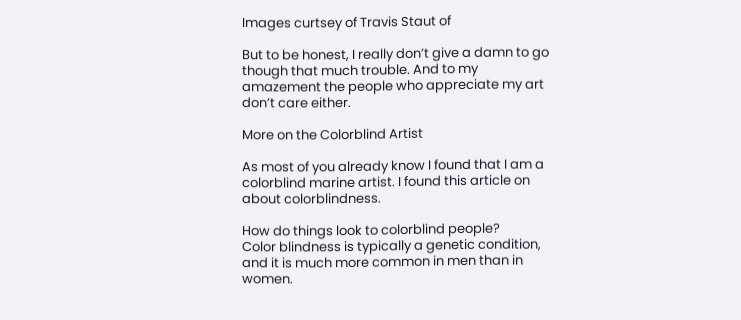Images curtsey of Travis Staut of

But to be honest, I really don’t give a damn to go though that much trouble. And to my amazement the people who appreciate my art don’t care either.

More on the Colorblind Artist

As most of you already know I found that I am a colorblind marine artist. I found this article on about colorblindness.

How do things look to colorblind people?
Color blindness is typically a genetic condition, and it is much more common in men than in women.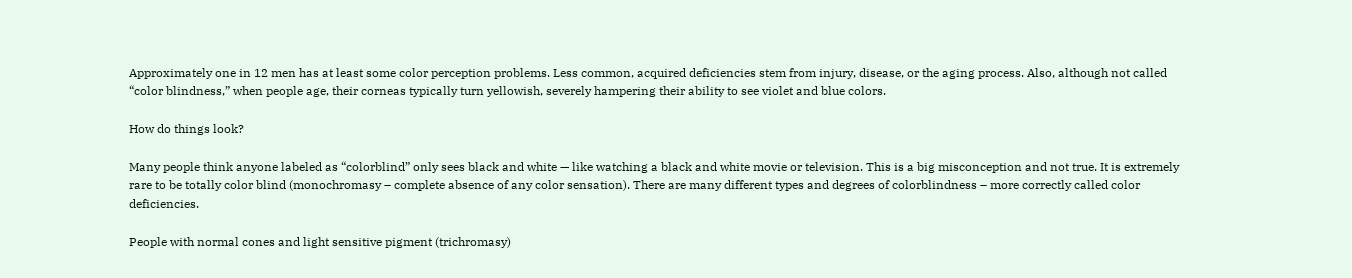Approximately one in 12 men has at least some color perception problems. Less common, acquired deficiencies stem from injury, disease, or the aging process. Also, although not called “color blindness,” when people age, their corneas typically turn yellowish, severely hampering their ability to see violet and blue colors.

How do things look?

Many people think anyone labeled as “colorblind” only sees black and white — like watching a black and white movie or television. This is a big misconception and not true. It is extremely rare to be totally color blind (monochromasy – complete absence of any color sensation). There are many different types and degrees of colorblindness – more correctly called color deficiencies.

People with normal cones and light sensitive pigment (trichromasy)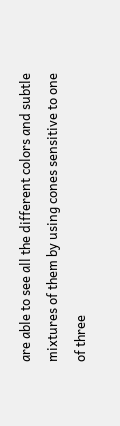are able to see all the different colors and subtle mixtures of them by using cones sensitive to one of three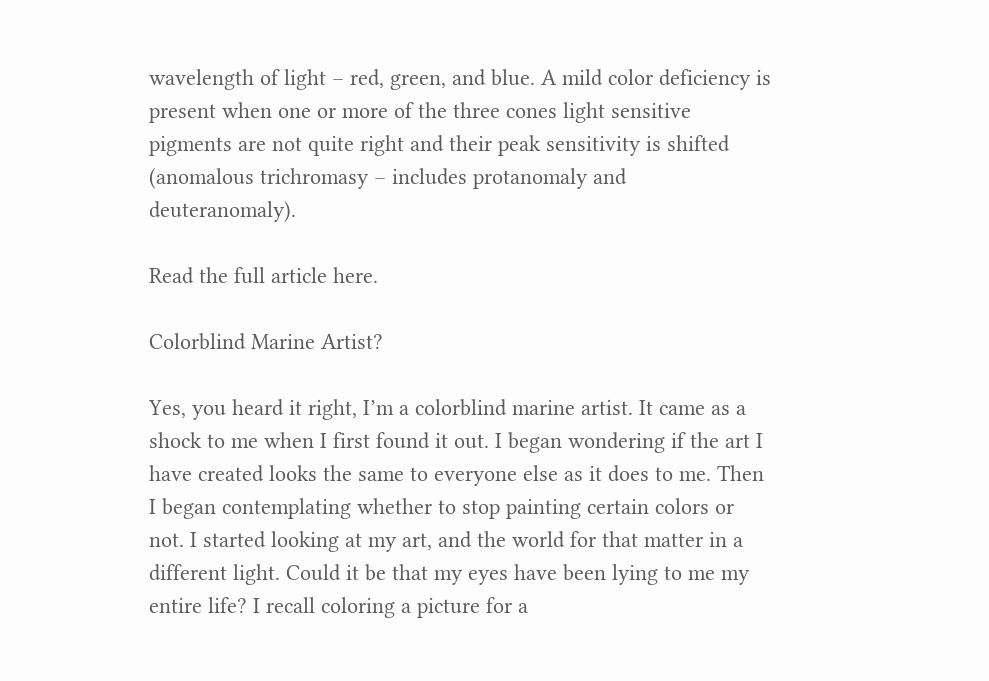wavelength of light – red, green, and blue. A mild color deficiency is present when one or more of the three cones light sensitive pigments are not quite right and their peak sensitivity is shifted (anomalous trichromasy – includes protanomaly and deuteranomaly).

Read the full article here.

Colorblind Marine Artist?

Yes, you heard it right, I’m a colorblind marine artist. It came as a shock to me when I first found it out. I began wondering if the art I have created looks the same to everyone else as it does to me. Then I began contemplating whether to stop painting certain colors or not. I started looking at my art, and the world for that matter in a different light. Could it be that my eyes have been lying to me my entire life? I recall coloring a picture for a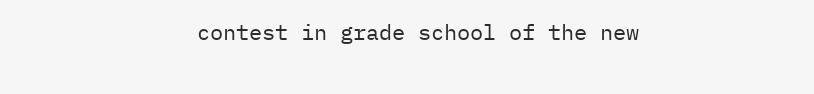contest in grade school of the new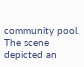community pool. The scene depicted an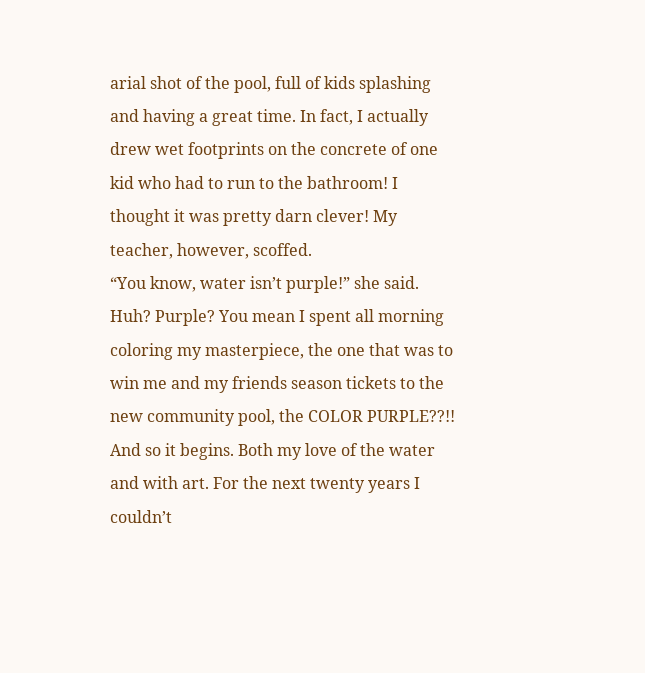arial shot of the pool, full of kids splashing and having a great time. In fact, I actually drew wet footprints on the concrete of one kid who had to run to the bathroom! I thought it was pretty darn clever! My teacher, however, scoffed.
“You know, water isn’t purple!” she said.
Huh? Purple? You mean I spent all morning coloring my masterpiece, the one that was to win me and my friends season tickets to the new community pool, the COLOR PURPLE??!!
And so it begins. Both my love of the water and with art. For the next twenty years I couldn’t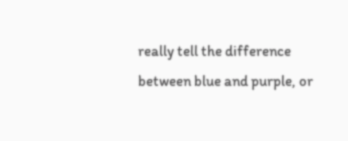really tell the difference between blue and purple, or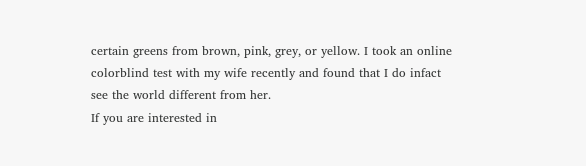certain greens from brown, pink, grey, or yellow. I took an online colorblind test with my wife recently and found that I do infact see the world different from her.
If you are interested in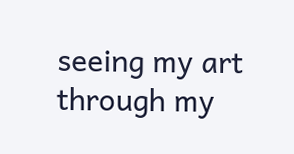seeing my art through my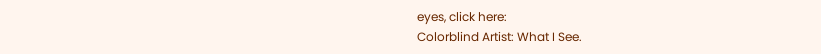eyes, click here:
Colorblind Artist: What I See.